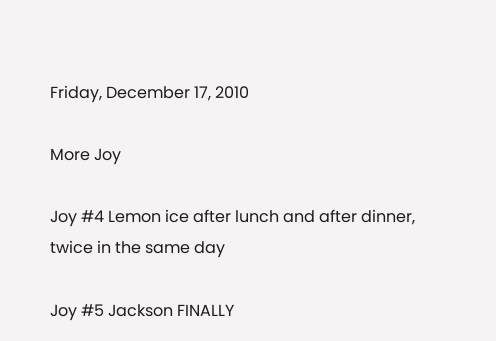Friday, December 17, 2010

More Joy

Joy #4 Lemon ice after lunch and after dinner, twice in the same day

Joy #5 Jackson FINALLY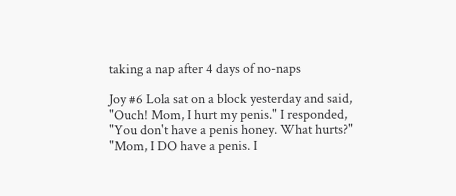taking a nap after 4 days of no-naps

Joy #6 Lola sat on a block yesterday and said, "Ouch! Mom, I hurt my penis." I responded, "You don't have a penis honey. What hurts?" "Mom, I DO have a penis. I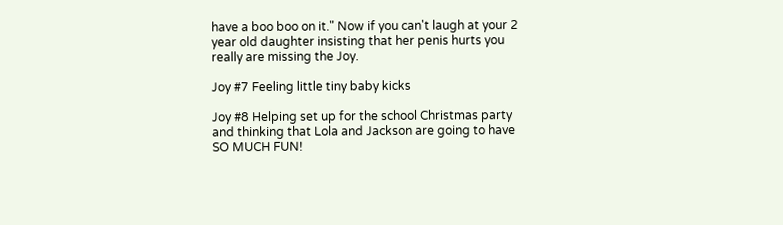have a boo boo on it." Now if you can't laugh at your 2 year old daughter insisting that her penis hurts you really are missing the Joy.

Joy #7 Feeling little tiny baby kicks

Joy #8 Helping set up for the school Christmas party and thinking that Lola and Jackson are going to have SO MUCH FUN!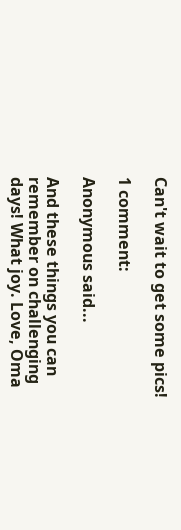Can't wait to get some pics!

1 comment:

Anonymous said...

And these things you can remember on challenging days! What joy. Love, Oma